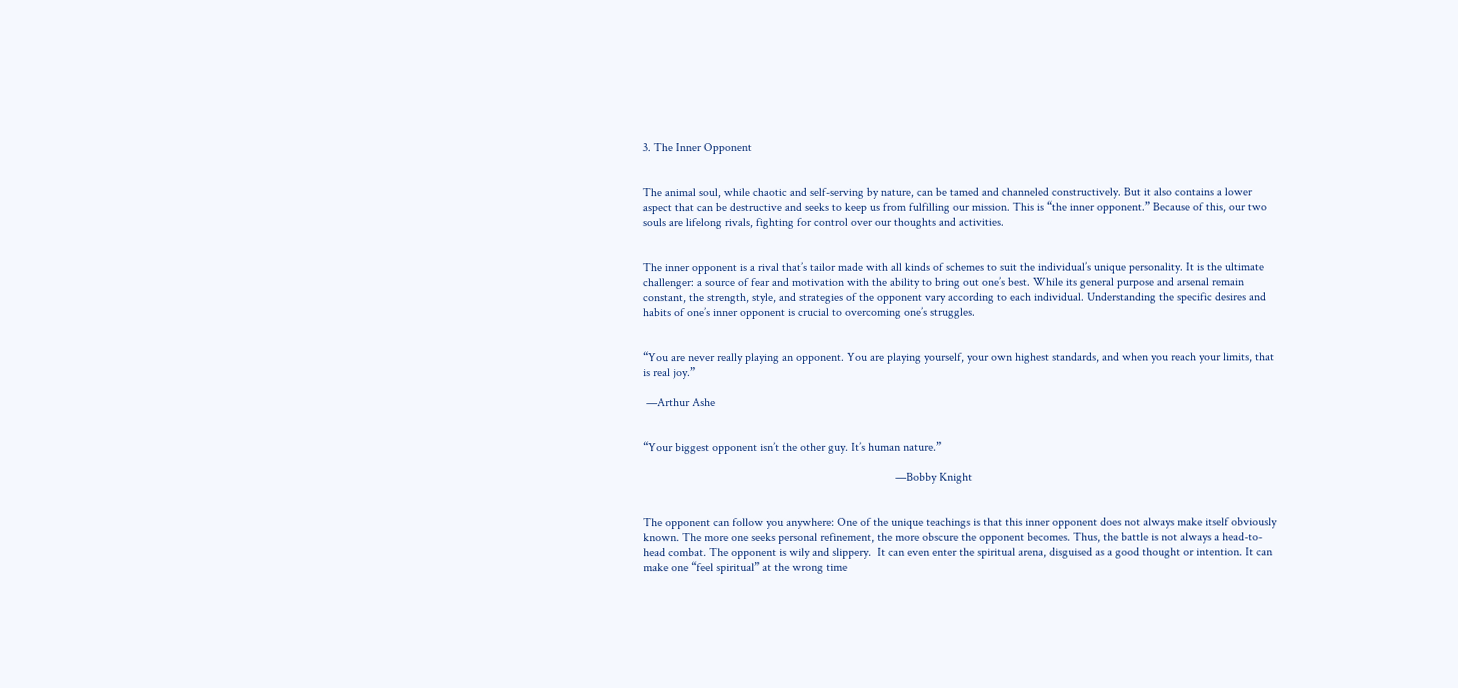3. The Inner Opponent


The animal soul, while chaotic and self-serving by nature, can be tamed and channeled constructively. But it also contains a lower aspect that can be destructive and seeks to keep us from fulfilling our mission. This is “the inner opponent.” Because of this, our two souls are lifelong rivals, fighting for control over our thoughts and activities.


The inner opponent is a rival that’s tailor made with all kinds of schemes to suit the individual’s unique personality. It is the ultimate challenger: a source of fear and motivation with the ability to bring out one’s best. While its general purpose and arsenal remain constant, the strength, style, and strategies of the opponent vary according to each individual. Understanding the specific desires and habits of one’s inner opponent is crucial to overcoming one’s struggles.


“You are never really playing an opponent. You are playing yourself, your own highest standards, and when you reach your limits, that is real joy.”

 —Arthur Ashe


“Your biggest opponent isn’t the other guy. It’s human nature.”

                                                                                    —Bobby Knight


The opponent can follow you anywhere: One of the unique teachings is that this inner opponent does not always make itself obviously known. The more one seeks personal refinement, the more obscure the opponent becomes. Thus, the battle is not always a head-to-head combat. The opponent is wily and slippery.  It can even enter the spiritual arena, disguised as a good thought or intention. It can make one “feel spiritual” at the wrong time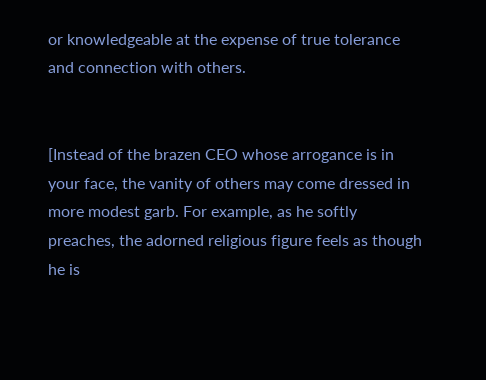or knowledgeable at the expense of true tolerance and connection with others.


[Instead of the brazen CEO whose arrogance is in your face, the vanity of others may come dressed in more modest garb. For example, as he softly preaches, the adorned religious figure feels as though he is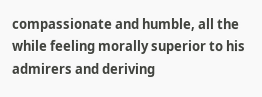compassionate and humble, all the while feeling morally superior to his admirers and deriving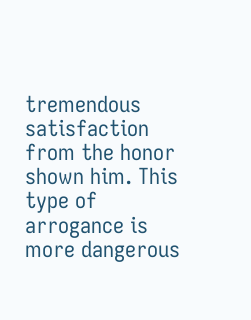tremendous satisfaction from the honor shown him. This type of arrogance is more dangerous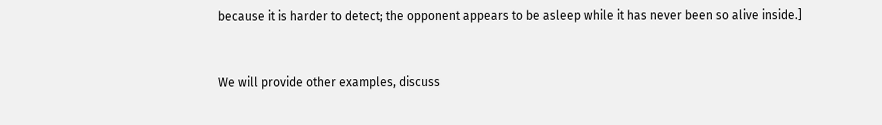because it is harder to detect; the opponent appears to be asleep while it has never been so alive inside.]


We will provide other examples, discuss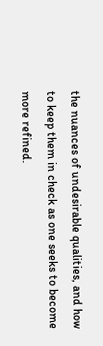the nuances of undesirable qualities, and how to keep them in check as one seeks to become more refined.